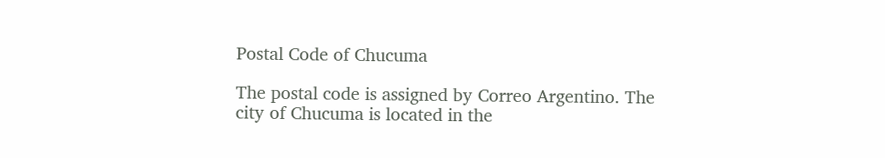Postal Code of Chucuma

The postal code is assigned by Correo Argentino. The city of Chucuma is located in the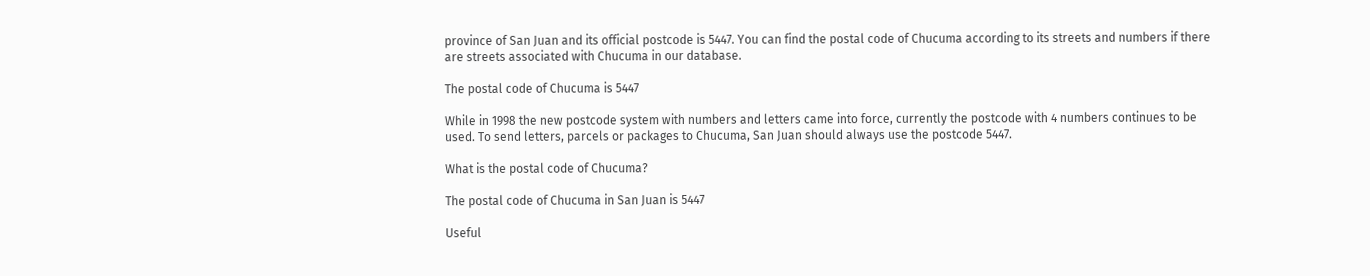province of San Juan and its official postcode is 5447. You can find the postal code of Chucuma according to its streets and numbers if there are streets associated with Chucuma in our database.

The postal code of Chucuma is 5447

While in 1998 the new postcode system with numbers and letters came into force, currently the postcode with 4 numbers continues to be used. To send letters, parcels or packages to Chucuma, San Juan should always use the postcode 5447.

What is the postal code of Chucuma?

The postal code of Chucuma in San Juan is 5447

Useful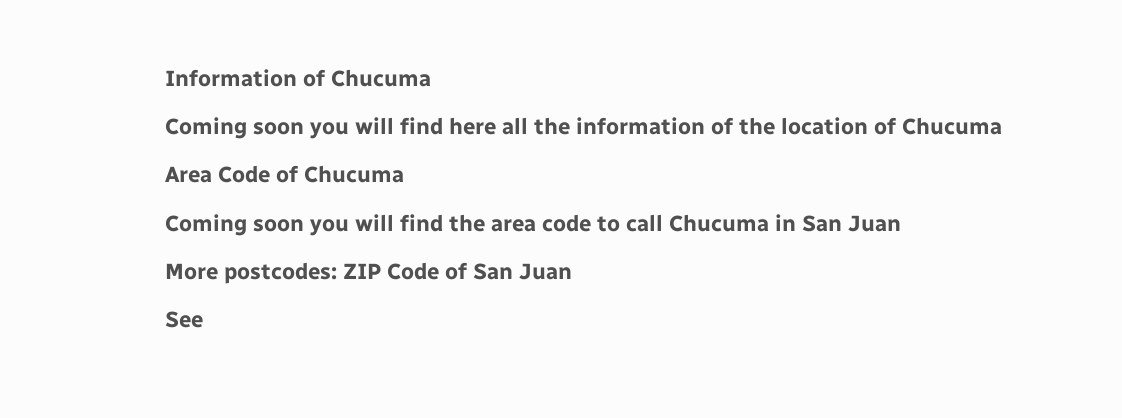Information of Chucuma

Coming soon you will find here all the information of the location of Chucuma

Area Code of Chucuma

Coming soon you will find the area code to call Chucuma in San Juan

More postcodes: ZIP Code of San Juan

See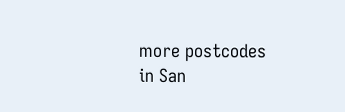more postcodes in San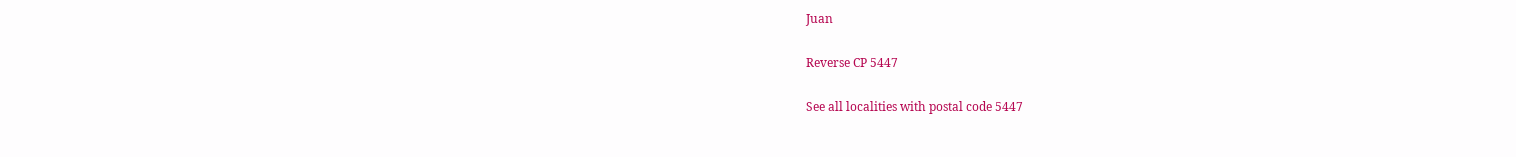Juan

Reverse CP 5447

See all localities with postal code 5447